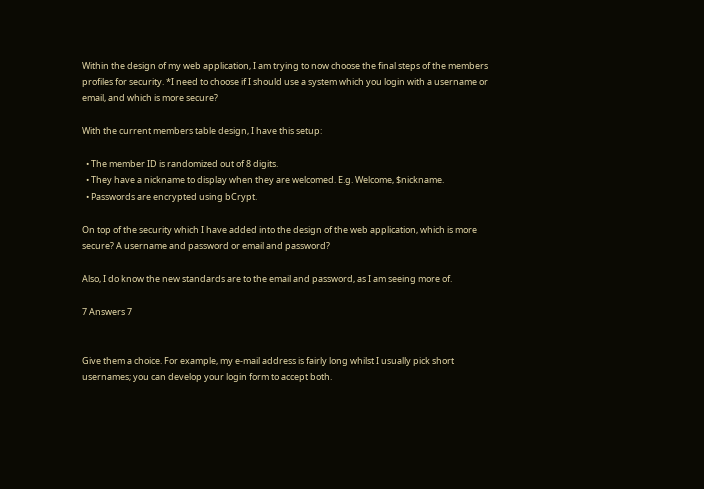Within the design of my web application, I am trying to now choose the final steps of the members profiles for security. *I need to choose if I should use a system which you login with a username or email, and which is more secure?

With the current members table design, I have this setup:

  • The member ID is randomized out of 8 digits.
  • They have a nickname to display when they are welcomed. E.g. Welcome, $nickname.
  • Passwords are encrypted using bCrypt.

On top of the security which I have added into the design of the web application, which is more secure? A username and password or email and password?

Also, I do know the new standards are to the email and password, as I am seeing more of.

7 Answers 7


Give them a choice. For example, my e-mail address is fairly long whilst I usually pick short usernames; you can develop your login form to accept both.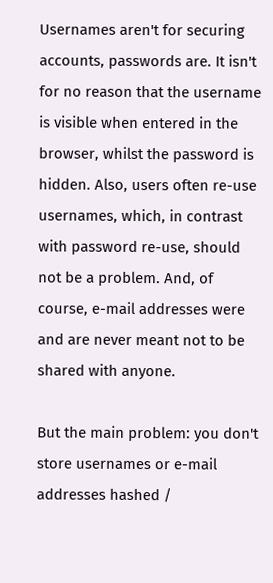Usernames aren't for securing accounts, passwords are. It isn't for no reason that the username is visible when entered in the browser, whilst the password is hidden. Also, users often re-use usernames, which, in contrast with password re-use, should not be a problem. And, of course, e-mail addresses were and are never meant not to be shared with anyone.

But the main problem: you don't store usernames or e-mail addresses hashed /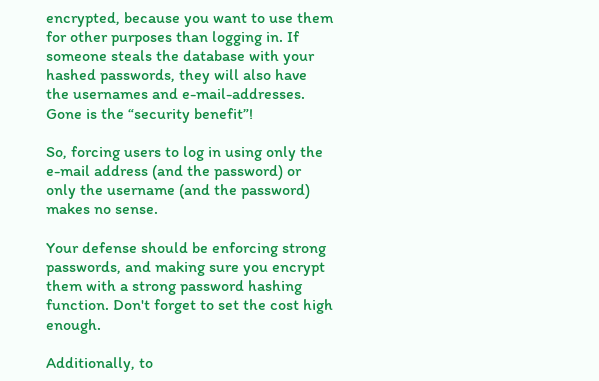encrypted, because you want to use them for other purposes than logging in. If someone steals the database with your hashed passwords, they will also have the usernames and e-mail-addresses. Gone is the “security benefit”!

So, forcing users to log in using only the e-mail address (and the password) or only the username (and the password) makes no sense.

Your defense should be enforcing strong passwords, and making sure you encrypt them with a strong password hashing function. Don't forget to set the cost high enough.

Additionally, to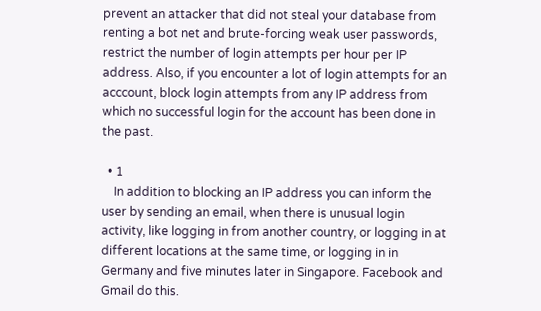prevent an attacker that did not steal your database from renting a bot net and brute-forcing weak user passwords, restrict the number of login attempts per hour per IP address. Also, if you encounter a lot of login attempts for an acccount, block login attempts from any IP address from which no successful login for the account has been done in the past.

  • 1
    In addition to blocking an IP address you can inform the user by sending an email, when there is unusual login activity, like logging in from another country, or logging in at different locations at the same time, or logging in in Germany and five minutes later in Singapore. Facebook and Gmail do this.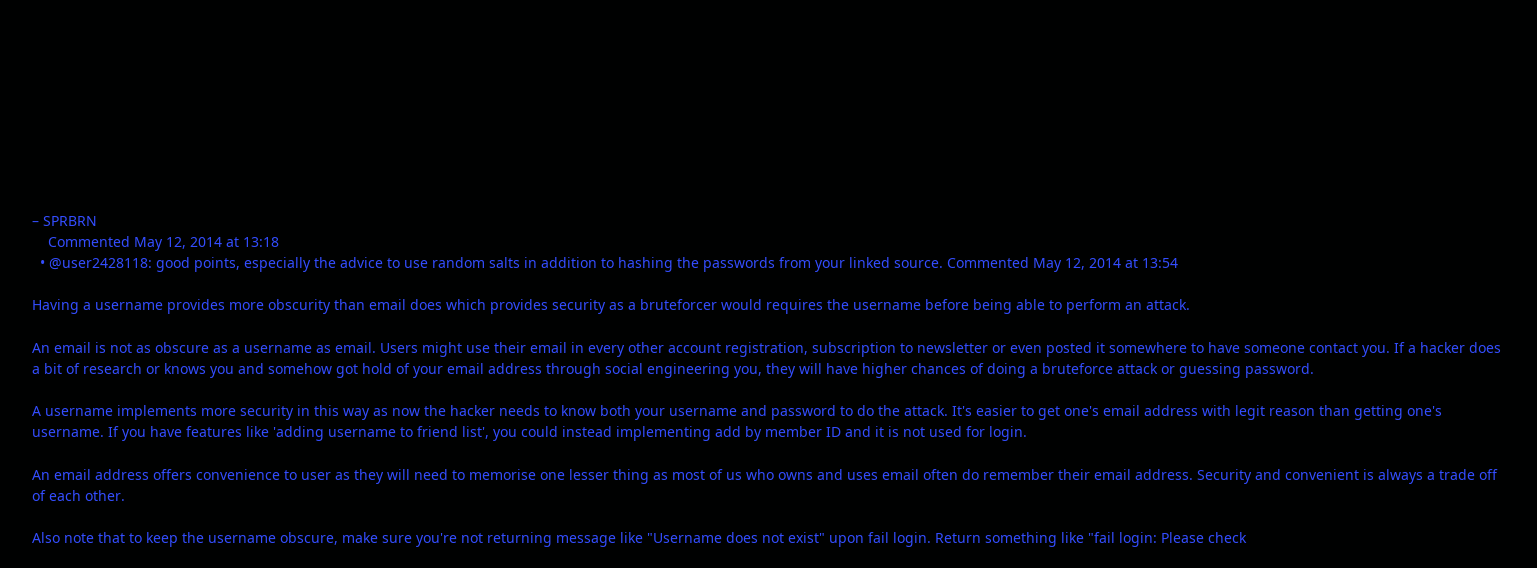– SPRBRN
    Commented May 12, 2014 at 13:18
  • @user2428118: good points, especially the advice to use random salts in addition to hashing the passwords from your linked source. Commented May 12, 2014 at 13:54

Having a username provides more obscurity than email does which provides security as a bruteforcer would requires the username before being able to perform an attack.

An email is not as obscure as a username as email. Users might use their email in every other account registration, subscription to newsletter or even posted it somewhere to have someone contact you. If a hacker does a bit of research or knows you and somehow got hold of your email address through social engineering you, they will have higher chances of doing a bruteforce attack or guessing password.

A username implements more security in this way as now the hacker needs to know both your username and password to do the attack. It's easier to get one's email address with legit reason than getting one's username. If you have features like 'adding username to friend list', you could instead implementing add by member ID and it is not used for login.

An email address offers convenience to user as they will need to memorise one lesser thing as most of us who owns and uses email often do remember their email address. Security and convenient is always a trade off of each other.

Also note that to keep the username obscure, make sure you're not returning message like "Username does not exist" upon fail login. Return something like "fail login: Please check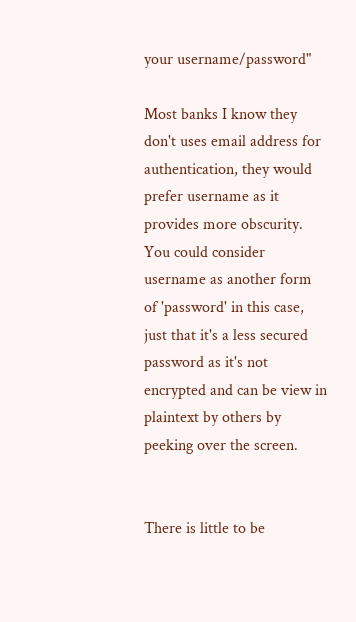your username/password"

Most banks I know they don't uses email address for authentication, they would prefer username as it provides more obscurity. You could consider username as another form of 'password' in this case, just that it's a less secured password as it's not encrypted and can be view in plaintext by others by peeking over the screen.


There is little to be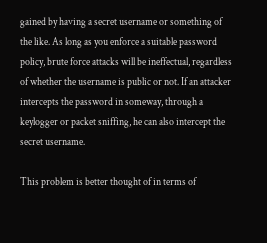gained by having a secret username or something of the like. As long as you enforce a suitable password policy, brute force attacks will be ineffectual, regardless of whether the username is public or not. If an attacker intercepts the password in someway, through a keylogger or packet sniffing, he can also intercept the secret username.

This problem is better thought of in terms of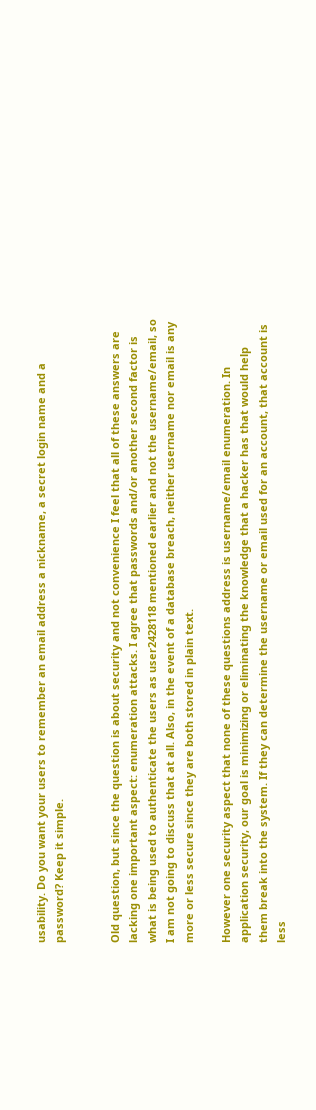usability. Do you want your users to remember an email address a nickname, a secret login name and a password? Keep it simple.


Old question, but since the question is about security and not convenience I feel that all of these answers are lacking one important aspect: enumeration attacks. I agree that passwords and/or another second factor is what is being used to authenticate the users as user2428118 mentioned earlier and not the username/email, so I am not going to discuss that at all. Also, in the event of a database breach, neither username nor email is any more or less secure since they are both stored in plain text.

However one security aspect that none of these questions address is username/email enumeration. In application security, our goal is minimizing or eliminating the knowledge that a hacker has that would help them break into the system. If they can determine the username or email used for an account, that account is less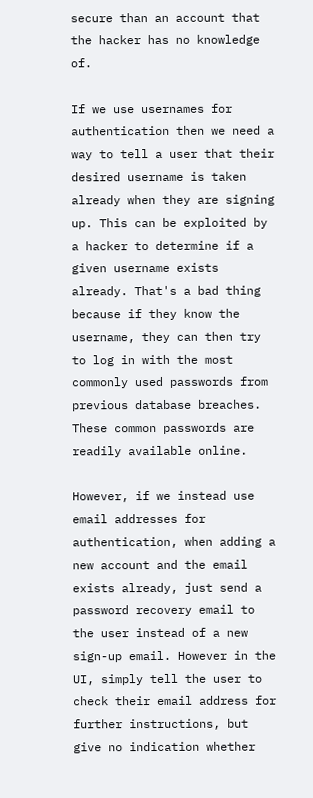secure than an account that the hacker has no knowledge of.

If we use usernames for authentication then we need a way to tell a user that their desired username is taken already when they are signing up. This can be exploited by a hacker to determine if a given username exists already. That's a bad thing because if they know the username, they can then try to log in with the most commonly used passwords from previous database breaches. These common passwords are readily available online.

However, if we instead use email addresses for authentication, when adding a new account and the email exists already, just send a password recovery email to the user instead of a new sign-up email. However in the UI, simply tell the user to check their email address for further instructions, but give no indication whether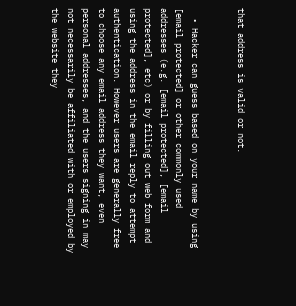that address is valid or not.


  • Hacker can guess based on your name by using [email protected] or other commonly used addresses (e.g. [email protected], [email protected], etc) or by filling out web form and using the address in the email reply to attempt authentication. However users are generally free to choose any email address they want, even personal addresses, and the users signing in may not necessarily be affiliated with or employed by the website they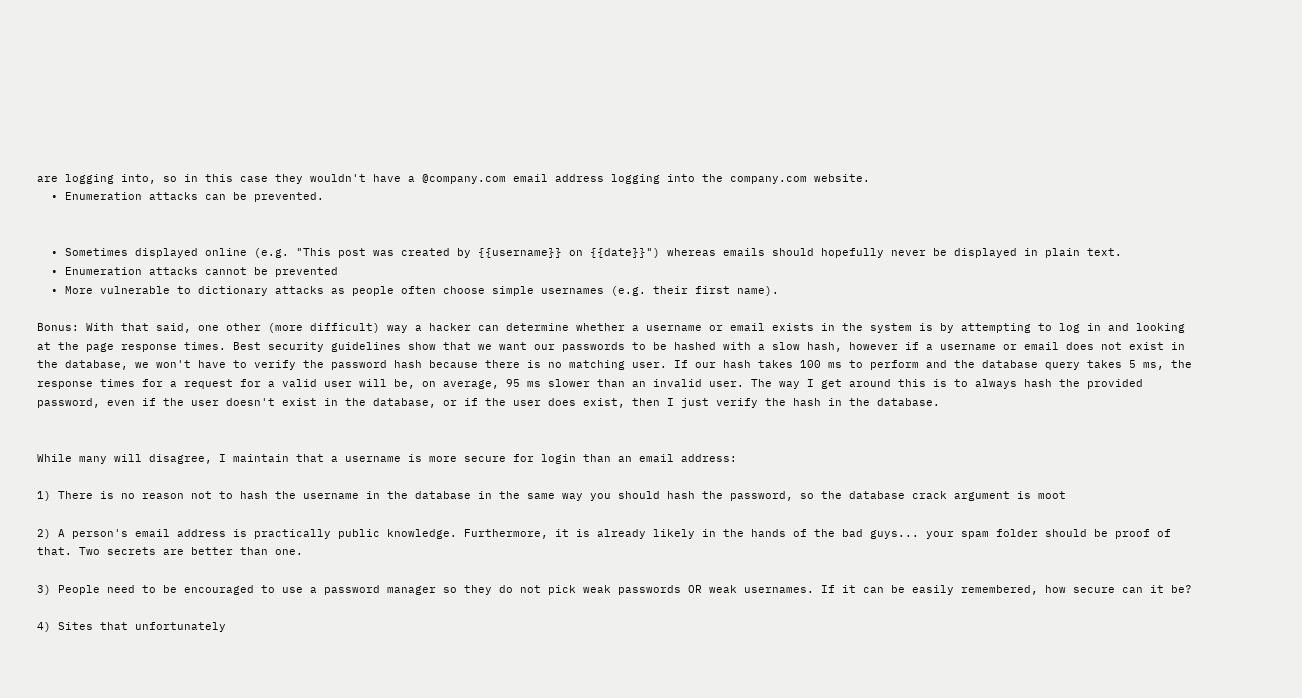are logging into, so in this case they wouldn't have a @company.com email address logging into the company.com website.
  • Enumeration attacks can be prevented.


  • Sometimes displayed online (e.g. "This post was created by {{username}} on {{date}}") whereas emails should hopefully never be displayed in plain text.
  • Enumeration attacks cannot be prevented
  • More vulnerable to dictionary attacks as people often choose simple usernames (e.g. their first name).

Bonus: With that said, one other (more difficult) way a hacker can determine whether a username or email exists in the system is by attempting to log in and looking at the page response times. Best security guidelines show that we want our passwords to be hashed with a slow hash, however if a username or email does not exist in the database, we won't have to verify the password hash because there is no matching user. If our hash takes 100 ms to perform and the database query takes 5 ms, the response times for a request for a valid user will be, on average, 95 ms slower than an invalid user. The way I get around this is to always hash the provided password, even if the user doesn't exist in the database, or if the user does exist, then I just verify the hash in the database.


While many will disagree, I maintain that a username is more secure for login than an email address:

1) There is no reason not to hash the username in the database in the same way you should hash the password, so the database crack argument is moot

2) A person's email address is practically public knowledge. Furthermore, it is already likely in the hands of the bad guys... your spam folder should be proof of that. Two secrets are better than one.

3) People need to be encouraged to use a password manager so they do not pick weak passwords OR weak usernames. If it can be easily remembered, how secure can it be?

4) Sites that unfortunately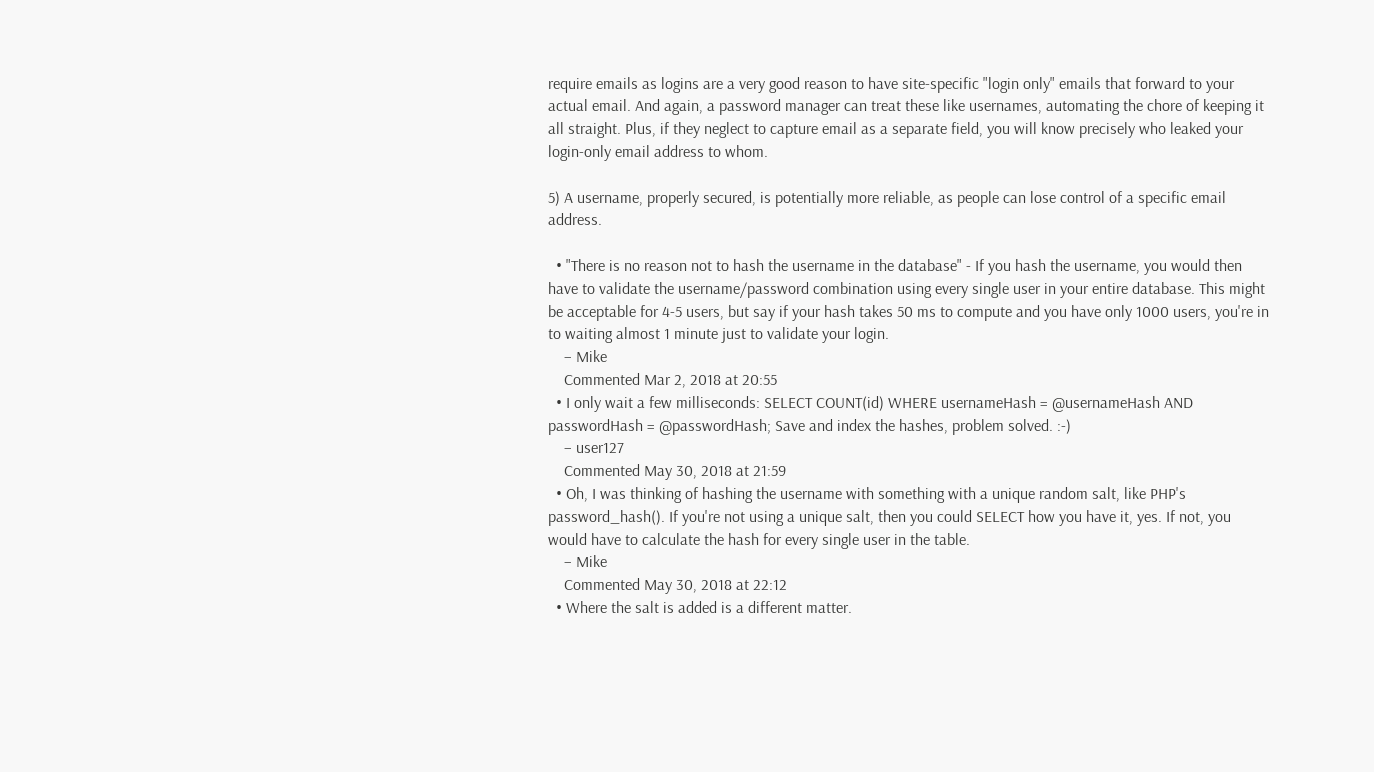require emails as logins are a very good reason to have site-specific "login only" emails that forward to your actual email. And again, a password manager can treat these like usernames, automating the chore of keeping it all straight. Plus, if they neglect to capture email as a separate field, you will know precisely who leaked your login-only email address to whom.

5) A username, properly secured, is potentially more reliable, as people can lose control of a specific email address.

  • "There is no reason not to hash the username in the database" - If you hash the username, you would then have to validate the username/password combination using every single user in your entire database. This might be acceptable for 4-5 users, but say if your hash takes 50 ms to compute and you have only 1000 users, you're in to waiting almost 1 minute just to validate your login.
    – Mike
    Commented Mar 2, 2018 at 20:55
  • I only wait a few milliseconds: SELECT COUNT(id) WHERE usernameHash = @usernameHash AND passwordHash = @passwordHash; Save and index the hashes, problem solved. :-)
    – user127
    Commented May 30, 2018 at 21:59
  • Oh, I was thinking of hashing the username with something with a unique random salt, like PHP's password_hash(). If you're not using a unique salt, then you could SELECT how you have it, yes. If not, you would have to calculate the hash for every single user in the table.
    – Mike
    Commented May 30, 2018 at 22:12
  • Where the salt is added is a different matter.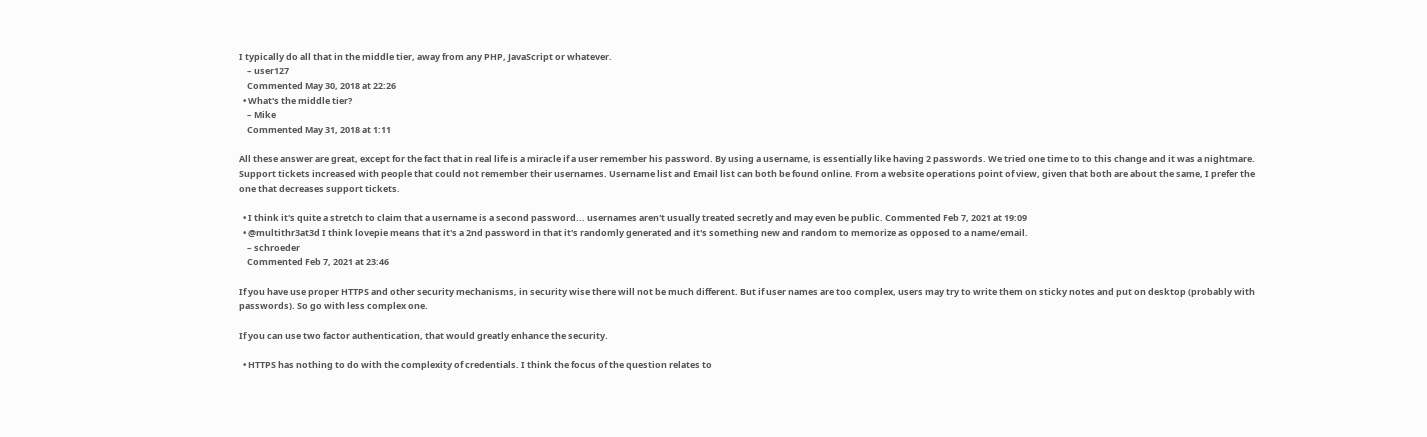I typically do all that in the middle tier, away from any PHP, JavaScript or whatever.
    – user127
    Commented May 30, 2018 at 22:26
  • What's the middle tier?
    – Mike
    Commented May 31, 2018 at 1:11

All these answer are great, except for the fact that in real life is a miracle if a user remember his password. By using a username, is essentially like having 2 passwords. We tried one time to to this change and it was a nightmare. Support tickets increased with people that could not remember their usernames. Username list and Email list can both be found online. From a website operations point of view, given that both are about the same, I prefer the one that decreases support tickets.

  • I think it's quite a stretch to claim that a username is a second password... usernames aren't usually treated secretly and may even be public. Commented Feb 7, 2021 at 19:09
  • @multithr3at3d I think lovepie means that it's a 2nd password in that it's randomly generated and it's something new and random to memorize as opposed to a name/email.
    – schroeder
    Commented Feb 7, 2021 at 23:46

If you have use proper HTTPS and other security mechanisms, in security wise there will not be much different. But if user names are too complex, users may try to write them on sticky notes and put on desktop (probably with passwords). So go with less complex one.

If you can use two factor authentication, that would greatly enhance the security.

  • HTTPS has nothing to do with the complexity of credentials. I think the focus of the question relates to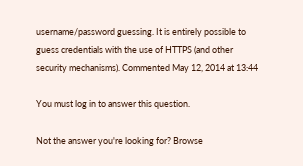username/password guessing. It is entirely possible to guess credentials with the use of HTTPS (and other security mechanisms). Commented May 12, 2014 at 13:44

You must log in to answer this question.

Not the answer you're looking for? Browse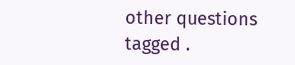other questions tagged .